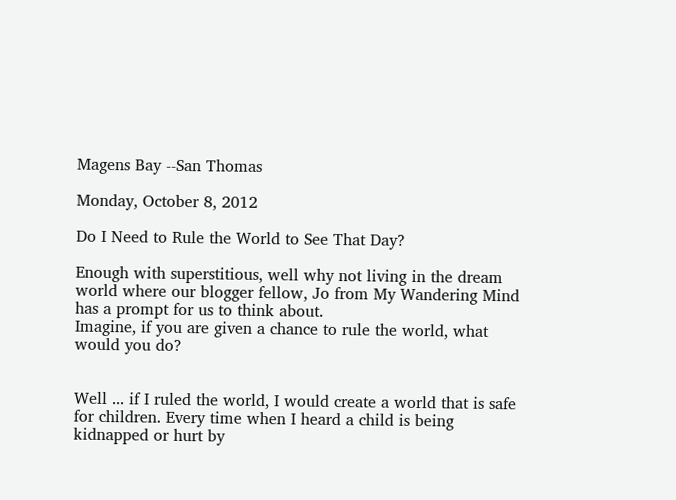Magens Bay --San Thomas

Monday, October 8, 2012

Do I Need to Rule the World to See That Day?

Enough with superstitious, well why not living in the dream world where our blogger fellow, Jo from My Wandering Mind has a prompt for us to think about.
Imagine, if you are given a chance to rule the world, what would you do?


Well ... if I ruled the world, I would create a world that is safe for children. Every time when I heard a child is being kidnapped or hurt by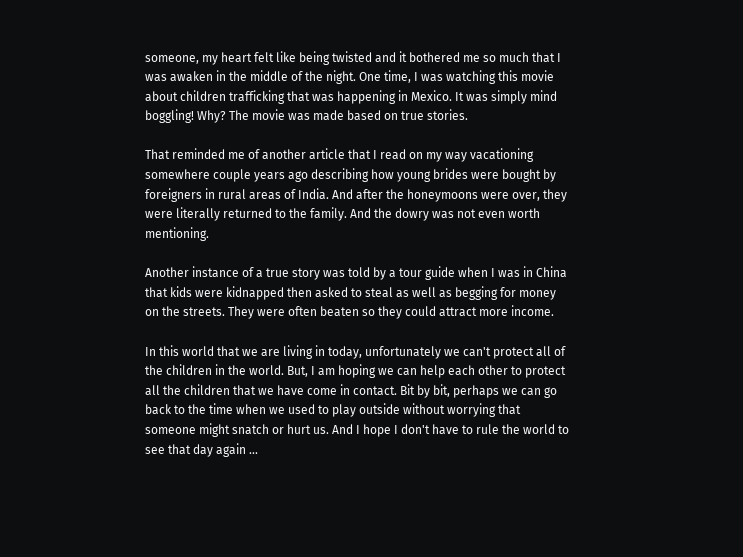someone, my heart felt like being twisted and it bothered me so much that I was awaken in the middle of the night. One time, I was watching this movie about children trafficking that was happening in Mexico. It was simply mind boggling! Why? The movie was made based on true stories.

That reminded me of another article that I read on my way vacationing somewhere couple years ago describing how young brides were bought by foreigners in rural areas of India. And after the honeymoons were over, they were literally returned to the family. And the dowry was not even worth mentioning.

Another instance of a true story was told by a tour guide when I was in China that kids were kidnapped then asked to steal as well as begging for money on the streets. They were often beaten so they could attract more income.

In this world that we are living in today, unfortunately we can't protect all of the children in the world. But, I am hoping we can help each other to protect all the children that we have come in contact. Bit by bit, perhaps we can go back to the time when we used to play outside without worrying that someone might snatch or hurt us. And I hope I don't have to rule the world to see that day again ...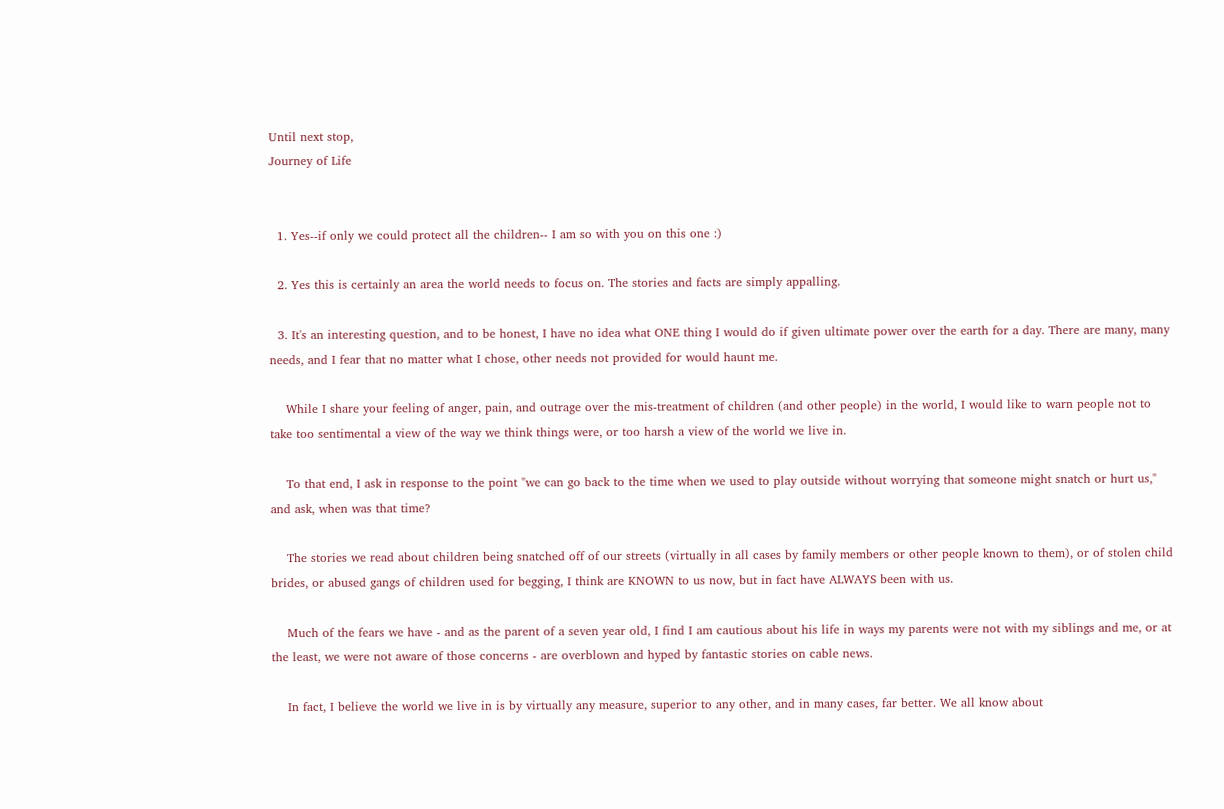Until next stop,
Journey of Life


  1. Yes--if only we could protect all the children-- I am so with you on this one :)

  2. Yes this is certainly an area the world needs to focus on. The stories and facts are simply appalling.

  3. It's an interesting question, and to be honest, I have no idea what ONE thing I would do if given ultimate power over the earth for a day. There are many, many needs, and I fear that no matter what I chose, other needs not provided for would haunt me.

    While I share your feeling of anger, pain, and outrage over the mis-treatment of children (and other people) in the world, I would like to warn people not to take too sentimental a view of the way we think things were, or too harsh a view of the world we live in.

    To that end, I ask in response to the point "we can go back to the time when we used to play outside without worrying that someone might snatch or hurt us," and ask, when was that time?

    The stories we read about children being snatched off of our streets (virtually in all cases by family members or other people known to them), or of stolen child brides, or abused gangs of children used for begging, I think are KNOWN to us now, but in fact have ALWAYS been with us.

    Much of the fears we have - and as the parent of a seven year old, I find I am cautious about his life in ways my parents were not with my siblings and me, or at the least, we were not aware of those concerns - are overblown and hyped by fantastic stories on cable news.

    In fact, I believe the world we live in is by virtually any measure, superior to any other, and in many cases, far better. We all know about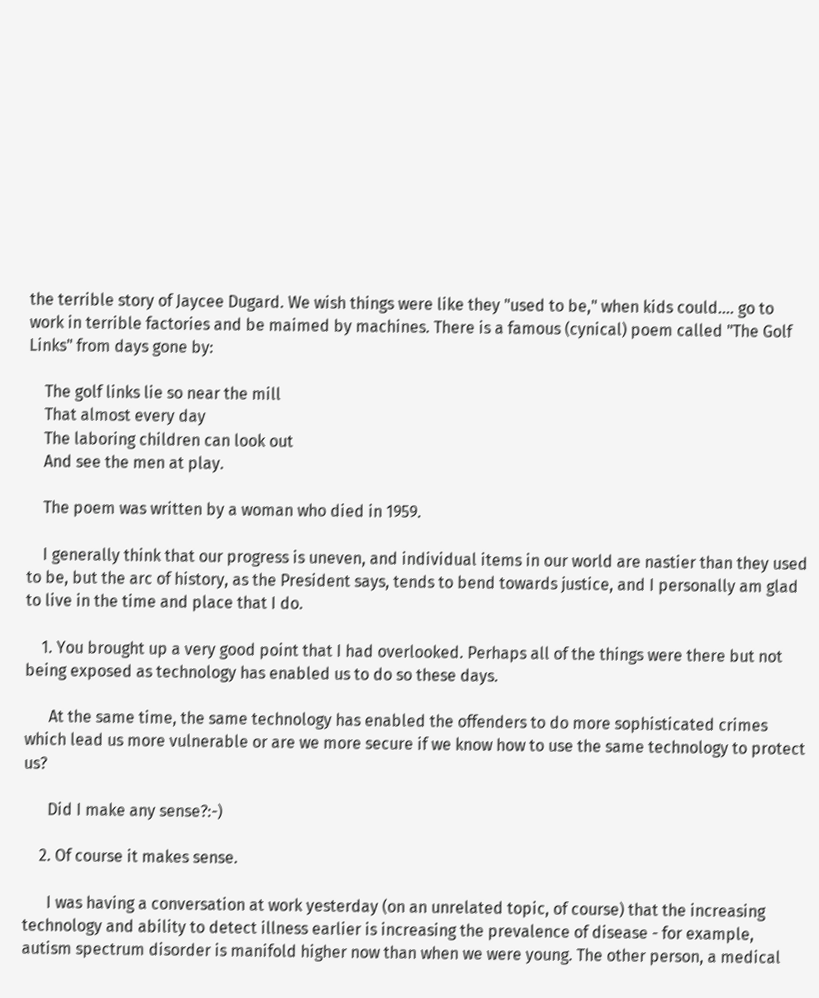the terrible story of Jaycee Dugard. We wish things were like they "used to be," when kids could.... go to work in terrible factories and be maimed by machines. There is a famous (cynical) poem called "The Golf Links" from days gone by:

    The golf links lie so near the mill
    That almost every day
    The laboring children can look out
    And see the men at play.

    The poem was written by a woman who died in 1959.

    I generally think that our progress is uneven, and individual items in our world are nastier than they used to be, but the arc of history, as the President says, tends to bend towards justice, and I personally am glad to live in the time and place that I do.

    1. You brought up a very good point that I had overlooked. Perhaps all of the things were there but not being exposed as technology has enabled us to do so these days.

      At the same time, the same technology has enabled the offenders to do more sophisticated crimes which lead us more vulnerable or are we more secure if we know how to use the same technology to protect us?

      Did I make any sense?:-)

    2. Of course it makes sense.

      I was having a conversation at work yesterday (on an unrelated topic, of course) that the increasing technology and ability to detect illness earlier is increasing the prevalence of disease - for example, autism spectrum disorder is manifold higher now than when we were young. The other person, a medical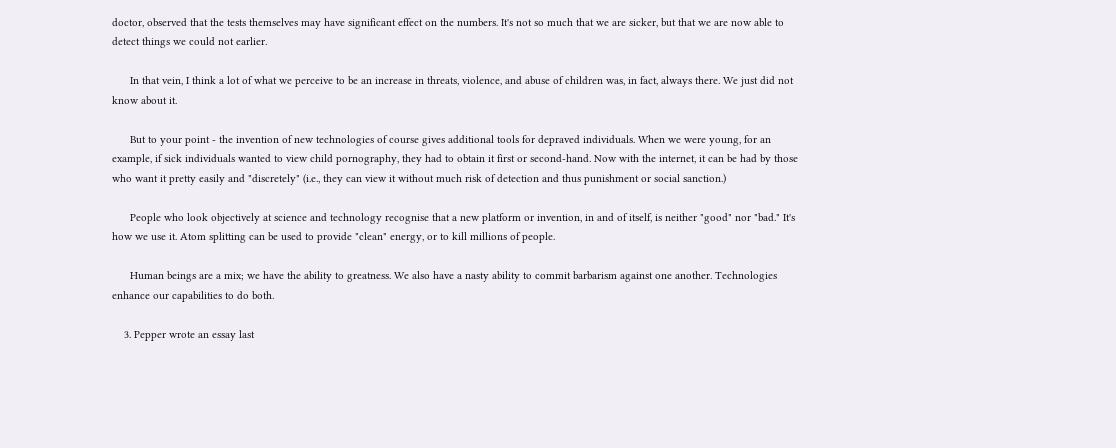doctor, observed that the tests themselves may have significant effect on the numbers. It's not so much that we are sicker, but that we are now able to detect things we could not earlier.

      In that vein, I think a lot of what we perceive to be an increase in threats, violence, and abuse of children was, in fact, always there. We just did not know about it.

      But to your point - the invention of new technologies of course gives additional tools for depraved individuals. When we were young, for an example, if sick individuals wanted to view child pornography, they had to obtain it first or second-hand. Now with the internet, it can be had by those who want it pretty easily and "discretely" (i.e., they can view it without much risk of detection and thus punishment or social sanction.)

      People who look objectively at science and technology recognise that a new platform or invention, in and of itself, is neither "good" nor "bad." It's how we use it. Atom splitting can be used to provide "clean" energy, or to kill millions of people.

      Human beings are a mix; we have the ability to greatness. We also have a nasty ability to commit barbarism against one another. Technologies enhance our capabilities to do both.

    3. Pepper wrote an essay last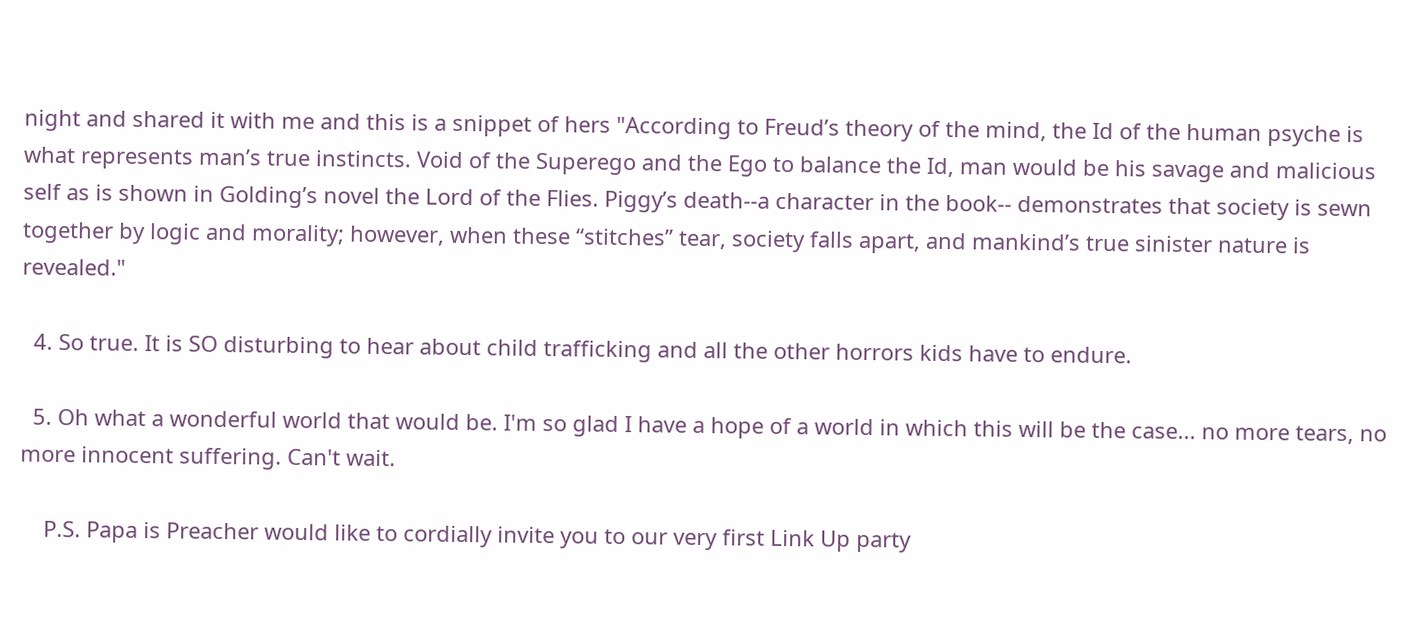night and shared it with me and this is a snippet of hers "According to Freud’s theory of the mind, the Id of the human psyche is what represents man’s true instincts. Void of the Superego and the Ego to balance the Id, man would be his savage and malicious self as is shown in Golding’s novel the Lord of the Flies. Piggy’s death--a character in the book-- demonstrates that society is sewn together by logic and morality; however, when these “stitches” tear, society falls apart, and mankind’s true sinister nature is revealed."

  4. So true. It is SO disturbing to hear about child trafficking and all the other horrors kids have to endure.

  5. Oh what a wonderful world that would be. I'm so glad I have a hope of a world in which this will be the case... no more tears, no more innocent suffering. Can't wait.

    P.S. Papa is Preacher would like to cordially invite you to our very first Link Up party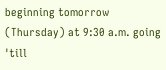beginning tomorrow (Thursday) at 9:30 a.m. going 'till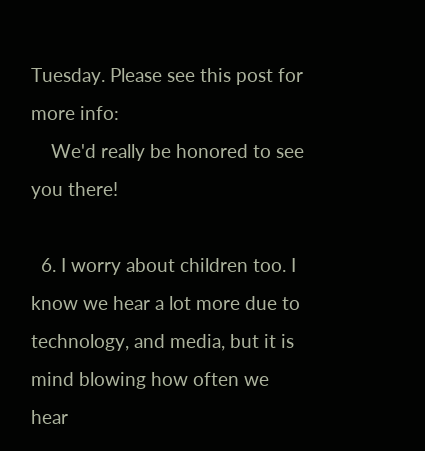Tuesday. Please see this post for more info:
    We'd really be honored to see you there!

  6. I worry about children too. I know we hear a lot more due to technology, and media, but it is mind blowing how often we hear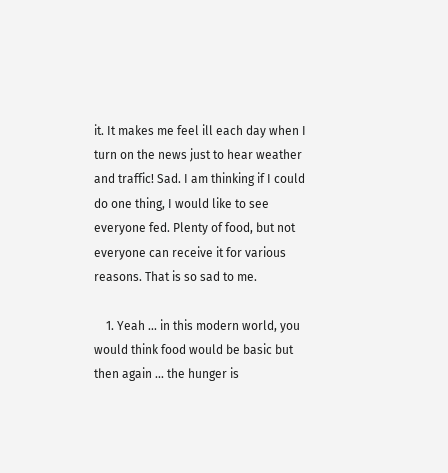it. It makes me feel ill each day when I turn on the news just to hear weather and traffic! Sad. I am thinking if I could do one thing, I would like to see everyone fed. Plenty of food, but not everyone can receive it for various reasons. That is so sad to me.

    1. Yeah ... in this modern world, you would think food would be basic but then again ... the hunger is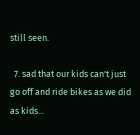still seen.

  7. sad that our kids can't just go off and ride bikes as we did as kids...